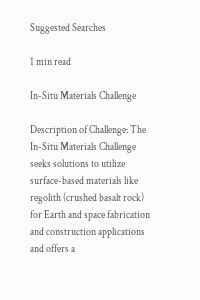Suggested Searches

1 min read

In-Situ Materials Challenge

Description of Challenge: The In-Situ Materials Challenge seeks solutions to utilize surface-based materials like regolith (crushed basalt rock) for Earth and space fabrication and construction applications and offers a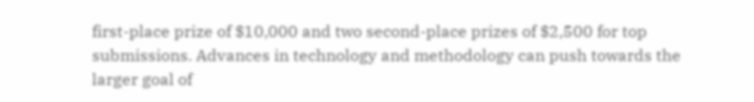first-place prize of $10,000 and two second-place prizes of $2,500 for top submissions. Advances in technology and methodology can push towards the larger goal of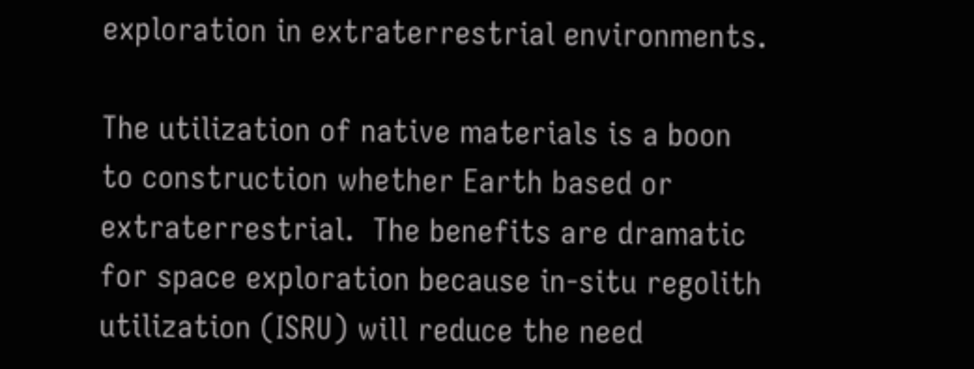exploration in extraterrestrial environments.

The utilization of native materials is a boon to construction whether Earth based or extraterrestrial.  The benefits are dramatic for space exploration because in-situ regolith utilization (ISRU) will reduce the need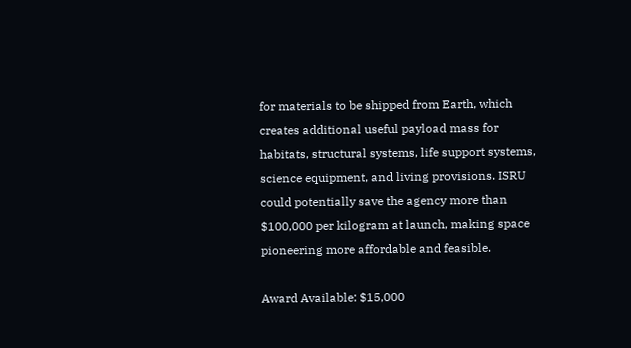for materials to be shipped from Earth, which creates additional useful payload mass for habitats, structural systems, life support systems, science equipment, and living provisions. ISRU could potentially save the agency more than $100,000 per kilogram at launch, making space pioneering more affordable and feasible.

Award Available: $15,000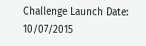Challenge Launch Date: 10/07/2015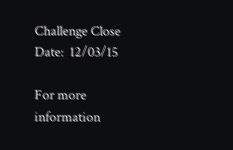Challenge Close Date:  12/03/15

For more information